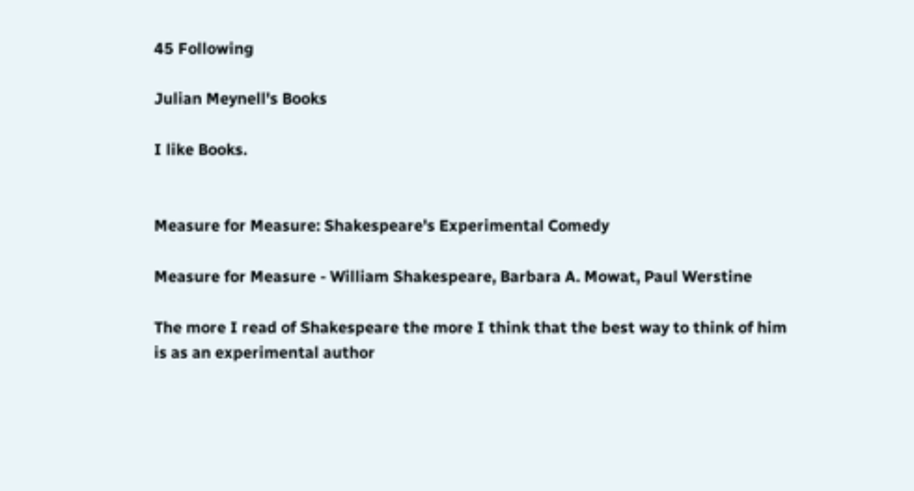45 Following

Julian Meynell's Books

I like Books.


Measure for Measure: Shakespeare's Experimental Comedy

Measure for Measure - William Shakespeare, Barbara A. Mowat, Paul Werstine

The more I read of Shakespeare the more I think that the best way to think of him is as an experimental author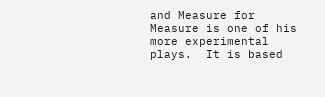and Measure for Measure is one of his more experimental plays.  It is based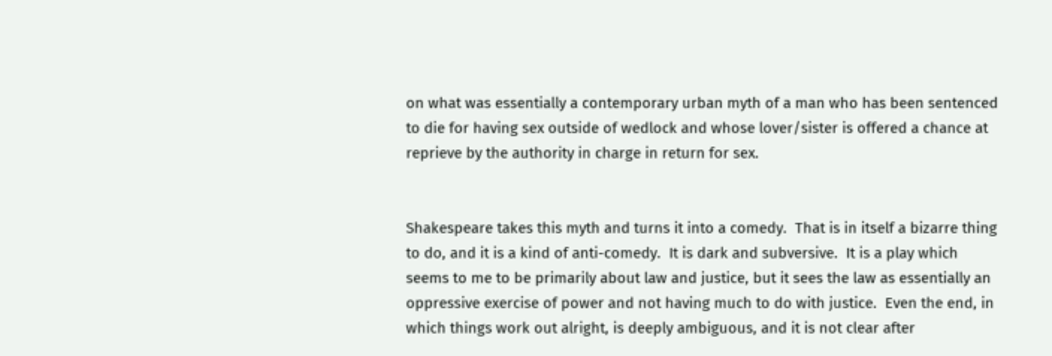on what was essentially a contemporary urban myth of a man who has been sentenced to die for having sex outside of wedlock and whose lover/sister is offered a chance at reprieve by the authority in charge in return for sex.


Shakespeare takes this myth and turns it into a comedy.  That is in itself a bizarre thing to do, and it is a kind of anti-comedy.  It is dark and subversive.  It is a play which seems to me to be primarily about law and justice, but it sees the law as essentially an oppressive exercise of power and not having much to do with justice.  Even the end, in which things work out alright, is deeply ambiguous, and it is not clear after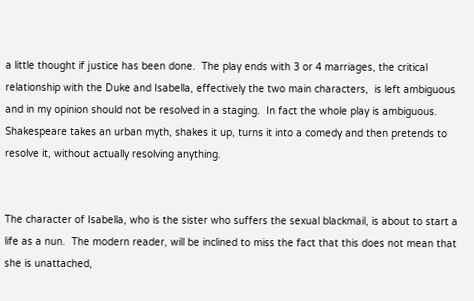a little thought if justice has been done.  The play ends with 3 or 4 marriages, the critical relationship with the Duke and Isabella, effectively the two main characters,  is left ambiguous and in my opinion should not be resolved in a staging.  In fact the whole play is ambiguous.  Shakespeare takes an urban myth, shakes it up, turns it into a comedy and then pretends to resolve it, without actually resolving anything.


The character of Isabella, who is the sister who suffers the sexual blackmail, is about to start a life as a nun.  The modern reader, will be inclined to miss the fact that this does not mean that she is unattached,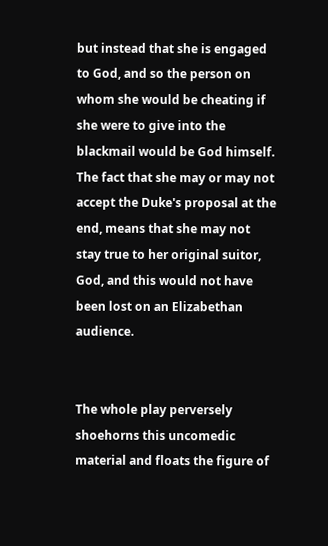but instead that she is engaged to God, and so the person on whom she would be cheating if she were to give into the blackmail would be God himself.  The fact that she may or may not accept the Duke's proposal at the end, means that she may not stay true to her original suitor, God, and this would not have been lost on an Elizabethan audience.


The whole play perversely shoehorns this uncomedic material and floats the figure of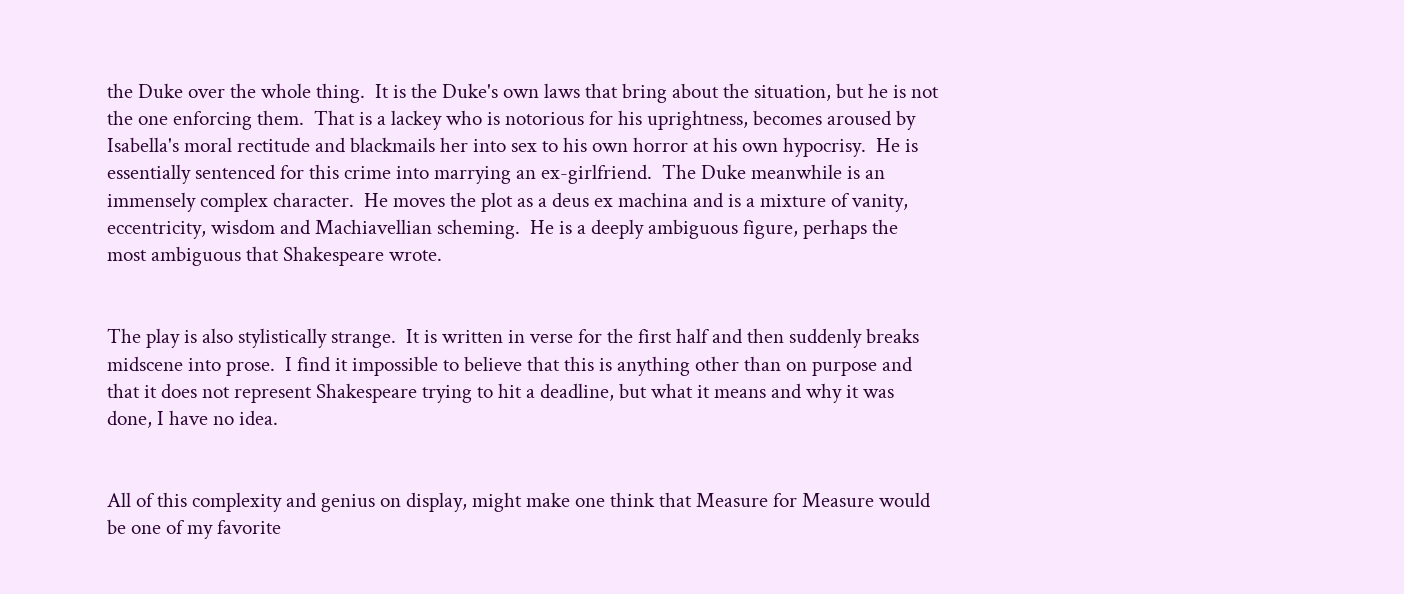the Duke over the whole thing.  It is the Duke's own laws that bring about the situation, but he is not the one enforcing them.  That is a lackey who is notorious for his uprightness, becomes aroused by Isabella's moral rectitude and blackmails her into sex to his own horror at his own hypocrisy.  He is essentially sentenced for this crime into marrying an ex-girlfriend.  The Duke meanwhile is an immensely complex character.  He moves the plot as a deus ex machina and is a mixture of vanity, eccentricity, wisdom and Machiavellian scheming.  He is a deeply ambiguous figure, perhaps the most ambiguous that Shakespeare wrote.


The play is also stylistically strange.  It is written in verse for the first half and then suddenly breaks midscene into prose.  I find it impossible to believe that this is anything other than on purpose and that it does not represent Shakespeare trying to hit a deadline, but what it means and why it was done, I have no idea.


All of this complexity and genius on display, might make one think that Measure for Measure would be one of my favorite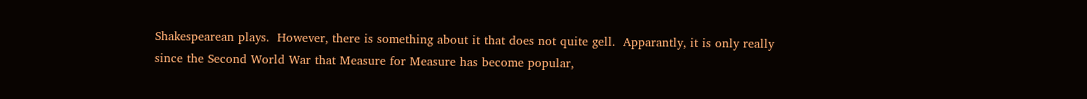Shakespearean plays.  However, there is something about it that does not quite gell.  Apparantly, it is only really since the Second World War that Measure for Measure has become popular,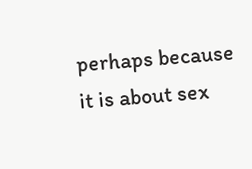perhaps because it is about sex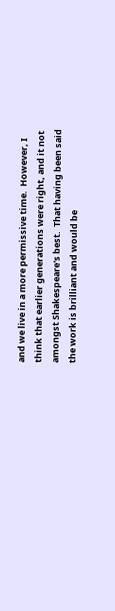and we live in a more permissive time.  However, I think that earlier generations were right, and it not amongst Shakespeare's best.  That having been said the work is brilliant and would be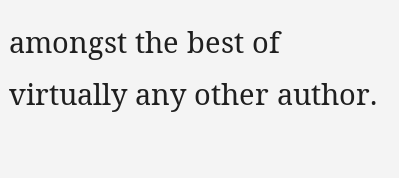amongst the best of virtually any other author.